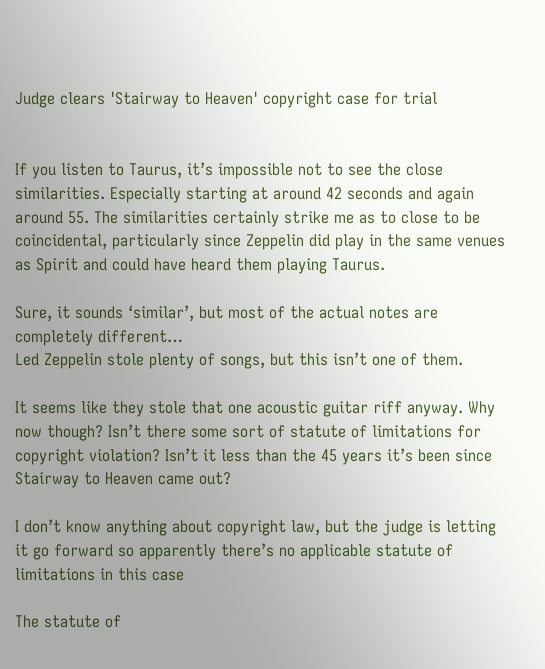Judge clears 'Stairway to Heaven' copyright case for trial


If you listen to Taurus, it’s impossible not to see the close similarities. Especially starting at around 42 seconds and again around 55. The similarities certainly strike me as to close to be coincidental, particularly since Zeppelin did play in the same venues as Spirit and could have heard them playing Taurus.

Sure, it sounds ‘similar’, but most of the actual notes are completely different…
Led Zeppelin stole plenty of songs, but this isn’t one of them.

It seems like they stole that one acoustic guitar riff anyway. Why now though? Isn’t there some sort of statute of limitations for copyright violation? Isn’t it less than the 45 years it’s been since Stairway to Heaven came out?

I don’t know anything about copyright law, but the judge is letting it go forward so apparently there’s no applicable statute of limitations in this case

The statute of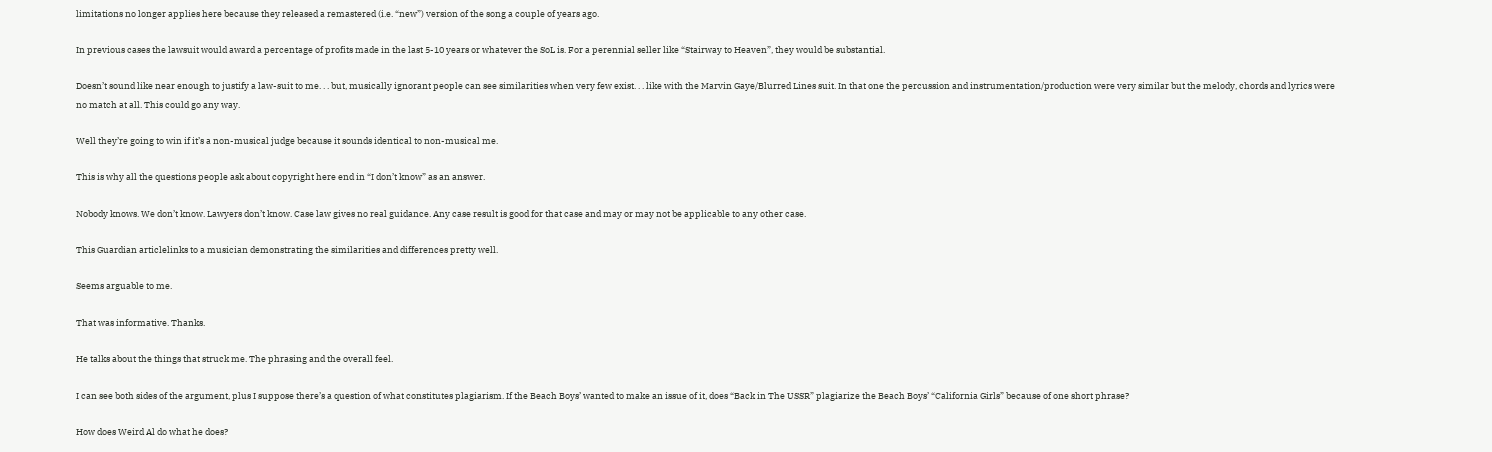limitations no longer applies here because they released a remastered (i.e. “new”) version of the song a couple of years ago.

In previous cases the lawsuit would award a percentage of profits made in the last 5-10 years or whatever the SoL is. For a perennial seller like “Stairway to Heaven”, they would be substantial.

Doesn’t sound like near enough to justify a law-suit to me. . . but, musically ignorant people can see similarities when very few exist. . . like with the Marvin Gaye/Blurred Lines suit. In that one the percussion and instrumentation/production were very similar but the melody, chords and lyrics were no match at all. This could go any way.

Well they’re going to win if it’s a non-musical judge because it sounds identical to non-musical me.

This is why all the questions people ask about copyright here end in “I don’t know” as an answer.

Nobody knows. We don’t know. Lawyers don’t know. Case law gives no real guidance. Any case result is good for that case and may or may not be applicable to any other case.

This Guardian articlelinks to a musician demonstrating the similarities and differences pretty well.

Seems arguable to me.

That was informative. Thanks.

He talks about the things that struck me. The phrasing and the overall feel.

I can see both sides of the argument, plus I suppose there’s a question of what constitutes plagiarism. If the Beach Boys’ wanted to make an issue of it, does “Back in The USSR” plagiarize the Beach Boys’ “California Girls” because of one short phrase?

How does Weird Al do what he does?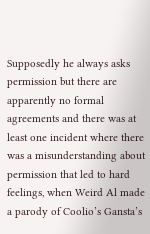Supposedly he always asks permission but there are apparently no formal agreements and there was at least one incident where there was a misunderstanding about permission that led to hard feelings, when Weird Al made a parody of Coolio’s Gansta’s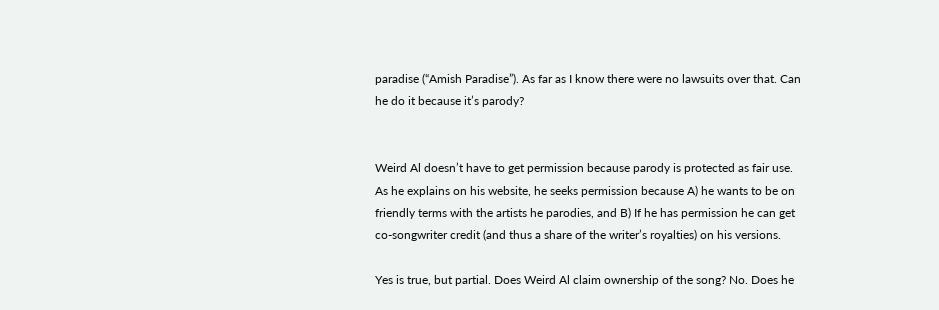paradise (“Amish Paradise”). As far as I know there were no lawsuits over that. Can he do it because it’s parody?


Weird Al doesn’t have to get permission because parody is protected as fair use. As he explains on his website, he seeks permission because A) he wants to be on friendly terms with the artists he parodies, and B) If he has permission he can get co-songwriter credit (and thus a share of the writer’s royalties) on his versions.

Yes is true, but partial. Does Weird Al claim ownership of the song? No. Does he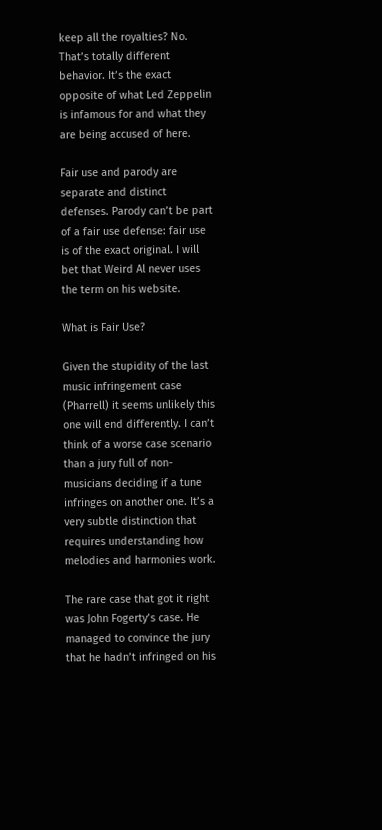keep all the royalties? No. That’s totally different behavior. It’s the exact opposite of what Led Zeppelin is infamous for and what they are being accused of here.

Fair use and parody are separate and distinct defenses. Parody can’t be part of a fair use defense: fair use is of the exact original. I will bet that Weird Al never uses the term on his website.

What is Fair Use?

Given the stupidity of the last music infringement case (Pharrell) it seems unlikely this one will end differently. I can’t think of a worse case scenario than a jury full of non-musicians deciding if a tune infringes on another one. It’s a very subtle distinction that requires understanding how melodies and harmonies work.

The rare case that got it right was John Fogerty’s case. He managed to convince the jury that he hadn’t infringed on his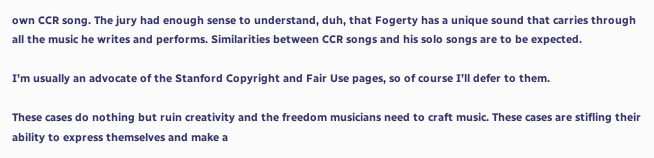own CCR song. The jury had enough sense to understand, duh, that Fogerty has a unique sound that carries through all the music he writes and performs. Similarities between CCR songs and his solo songs are to be expected.

I’m usually an advocate of the Stanford Copyright and Fair Use pages, so of course I’ll defer to them.

These cases do nothing but ruin creativity and the freedom musicians need to craft music. These cases are stifling their ability to express themselves and make a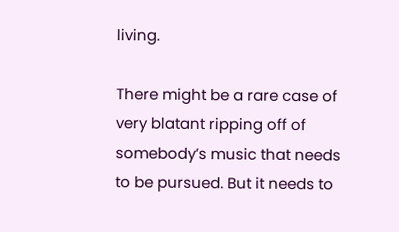living.

There might be a rare case of very blatant ripping off of somebody’s music that needs to be pursued. But it needs to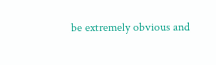be extremely obvious and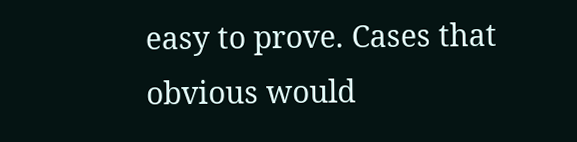easy to prove. Cases that obvious would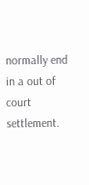normally end in a out of court settlement.